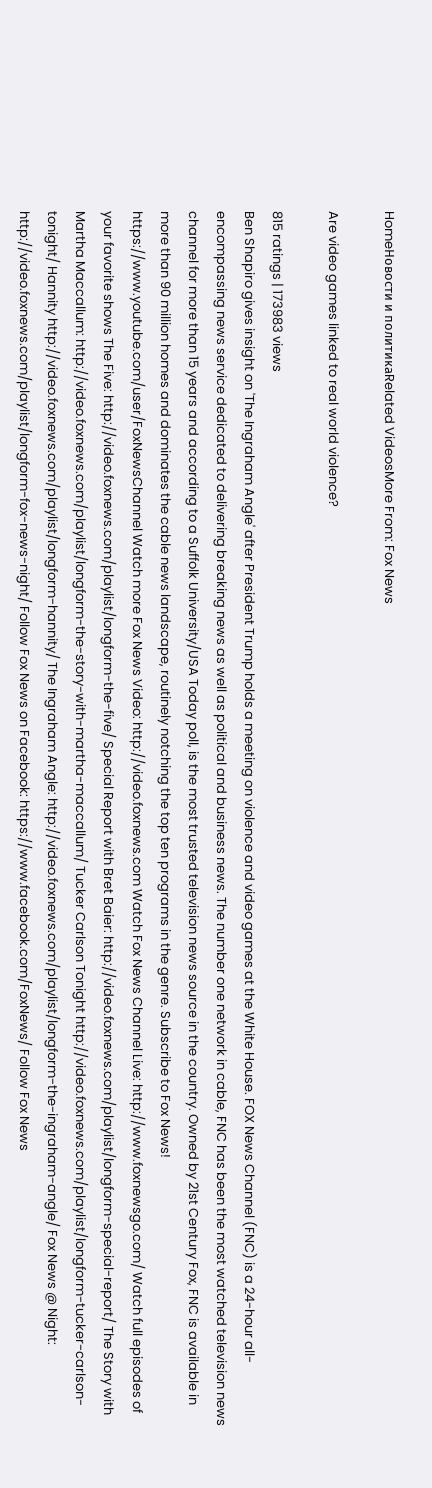HomeНовости и политикаRelated VideosMore From: Fox News

Are video games linked to real world violence?

815 ratings | 173983 views
Ben Shapiro gives insight on 'The Ingraham Angle' after President Trump holds a meeting on violence and video games at the White House. FOX News Channel (FNC) is a 24-hour all-encompassing news service dedicated to delivering breaking news as well as political and business news. The number one network in cable, FNC has been the most watched television news channel for more than 15 years and according to a Suffolk University/USA Today poll, is the most trusted television news source in the country. Owned by 21st Century Fox, FNC is available in more than 90 million homes and dominates the cable news landscape, routinely notching the top ten programs in the genre. Subscribe to Fox News! https://www.youtube.com/user/FoxNewsChannel Watch more Fox News Video: http://video.foxnews.com Watch Fox News Channel Live: http://www.foxnewsgo.com/ Watch full episodes of your favorite shows The Five: http://video.foxnews.com/playlist/longform-the-five/ Special Report with Bret Baier: http://video.foxnews.com/playlist/longform-special-report/ The Story with Martha Maccallum: http://video.foxnews.com/playlist/longform-the-story-with-martha-maccallum/ Tucker Carlson Tonight http://video.foxnews.com/playlist/longform-tucker-carlson-tonight/ Hannity http://video.foxnews.com/playlist/longform-hannity/ The Ingraham Angle: http://video.foxnews.com/playlist/longform-the-ingraham-angle/ Fox News @ Night: http://video.foxnews.com/playlist/longform-fox-news-night/ Follow Fox News on Facebook: https://www.facebook.com/FoxNews/ Follow Fox News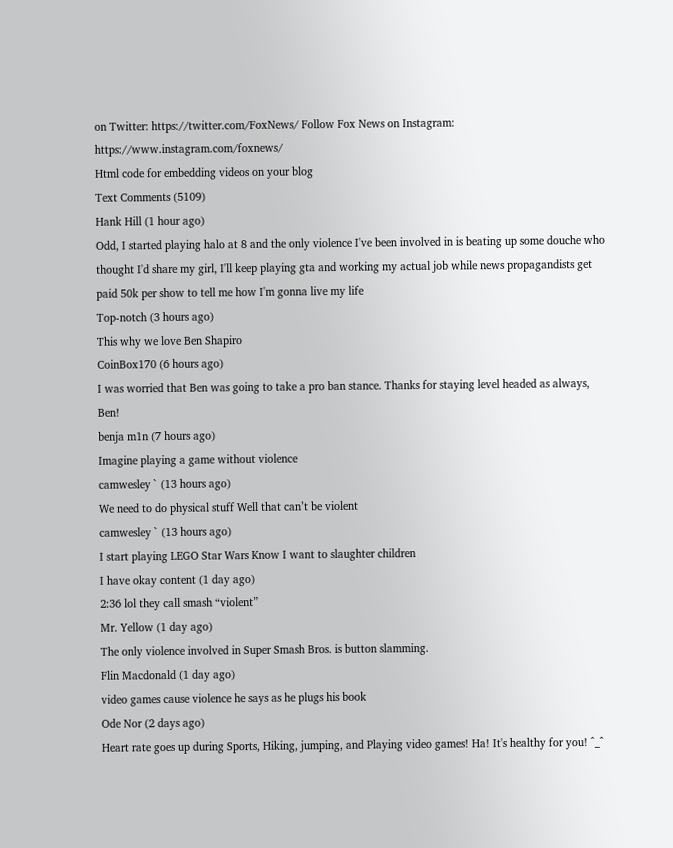on Twitter: https://twitter.com/FoxNews/ Follow Fox News on Instagram: https://www.instagram.com/foxnews/
Html code for embedding videos on your blog
Text Comments (5109)
Hank Hill (1 hour ago)
Odd, I started playing halo at 8 and the only violence I've been involved in is beating up some douche who thought I'd share my girl, I'll keep playing gta and working my actual job while news propagandists get paid 50k per show to tell me how I'm gonna live my life
Top-notch (3 hours ago)
This why we love Ben Shapiro
CoinBox170 (6 hours ago)
I was worried that Ben was going to take a pro ban stance. Thanks for staying level headed as always, Ben!
benja m1n (7 hours ago)
Imagine playing a game without violence
camwesley ` (13 hours ago)
We need to do physical stuff Well that can’t be violent
camwesley ` (13 hours ago)
I start playing LEGO Star Wars Know I want to slaughter children
I have okay content (1 day ago)
2:36 lol they call smash “violent”
Mr. Yellow (1 day ago)
The only violence involved in Super Smash Bros. is button slamming.
Flin Macdonald (1 day ago)
video games cause violence he says as he plugs his book
Ode Nor (2 days ago)
Heart rate goes up during Sports, Hiking, jumping, and Playing video games! Ha! It's healthy for you! ^_^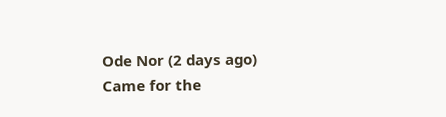Ode Nor (2 days ago)
Came for the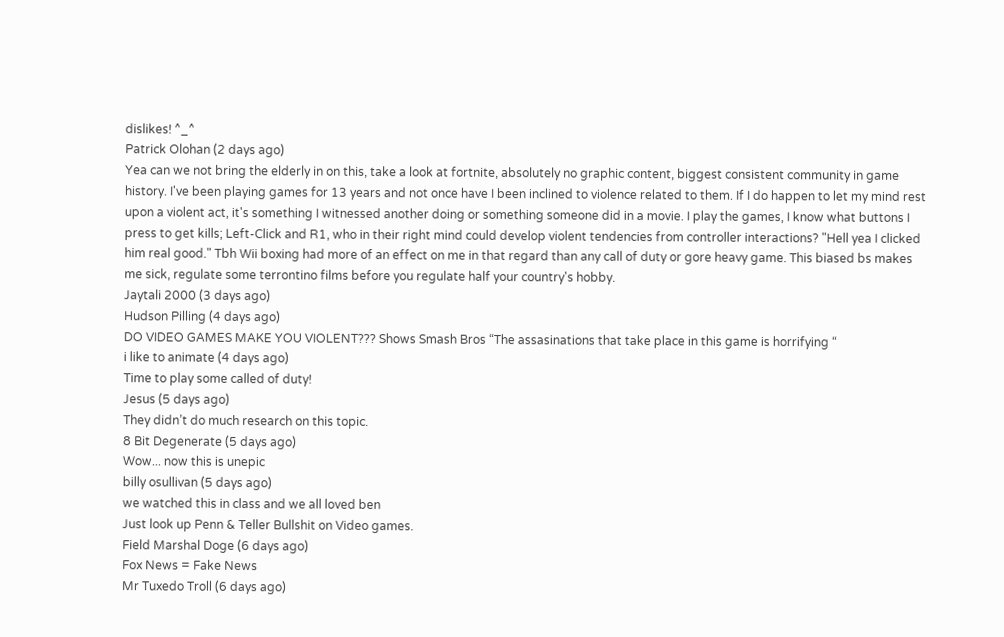dislikes! ^_^
Patrick Olohan (2 days ago)
Yea can we not bring the elderly in on this, take a look at fortnite, absolutely no graphic content, biggest consistent community in game history. I've been playing games for 13 years and not once have I been inclined to violence related to them. If I do happen to let my mind rest upon a violent act, it's something I witnessed another doing or something someone did in a movie. I play the games, I know what buttons I press to get kills; Left-Click and R1, who in their right mind could develop violent tendencies from controller interactions? "Hell yea I clicked him real good." Tbh Wii boxing had more of an effect on me in that regard than any call of duty or gore heavy game. This biased bs makes me sick, regulate some terrontino films before you regulate half your country's hobby.
Jaytali 2000 (3 days ago)
Hudson Pilling (4 days ago)
DO VIDEO GAMES MAKE YOU VIOLENT??? Shows Smash Bros “The assasinations that take place in this game is horrifying “
i like to animate (4 days ago)
Time to play some called of duty!
Jesus (5 days ago)
They didn’t do much research on this topic.
8 Bit Degenerate (5 days ago)
Wow... now this is unepic
billy osullivan (5 days ago)
we watched this in class and we all loved ben
Just look up Penn & Teller Bullshit on Video games.
Field Marshal Doge (6 days ago)
Fox News = Fake News
Mr Tuxedo Troll (6 days ago)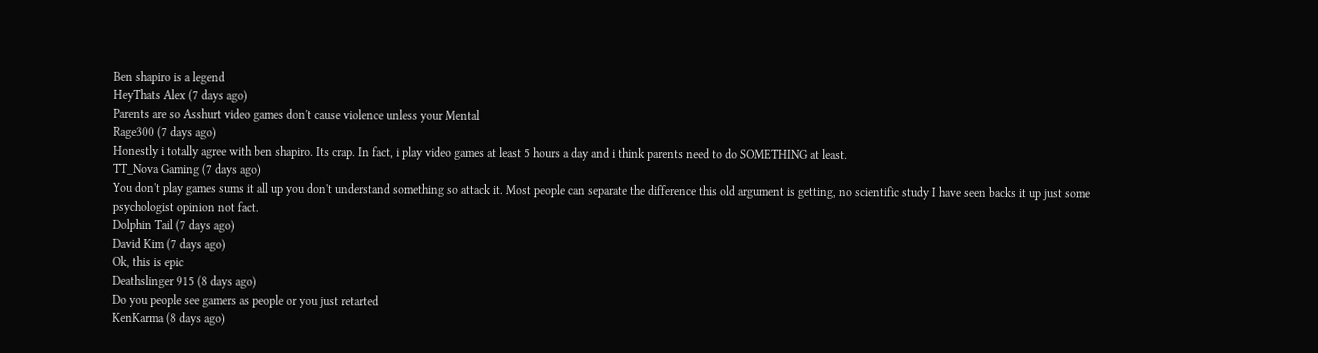Ben shapiro is a legend
HeyThats Alex (7 days ago)
Parents are so Asshurt video games don't cause violence unless your Mental
Rage300 (7 days ago)
Honestly i totally agree with ben shapiro. Its crap. In fact, i play video games at least 5 hours a day and i think parents need to do SOMETHING at least.
TT_Nova Gaming (7 days ago)
You don't play games sums it all up you don't understand something so attack it. Most people can separate the difference this old argument is getting, no scientific study I have seen backs it up just some psychologist opinion not fact.
Dolphin Tail (7 days ago)
David Kim (7 days ago)
Ok, this is epic
Deathslinger 915 (8 days ago)
Do you people see gamers as people or you just retarted
KenKarma (8 days ago)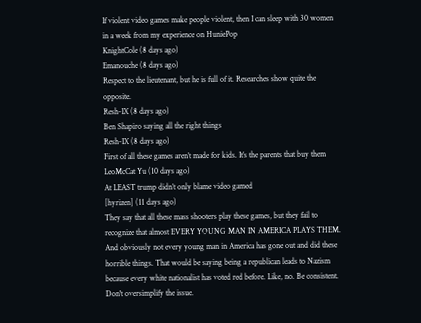If violent video games make people violent, then I can sleep with 30 women in a week from my experience on HuniePop
KnightCole (8 days ago)
Emanouche (8 days ago)
Respect to the lieutenant, but he is full of it. Researches show quite the opposite.
Resh-IX (8 days ago)
Ben Shapiro saying all the right things
Resh-IX (8 days ago)
First of all these games aren’t made for kids. It’s the parents that buy them
LeoMcCat Yu (10 days ago)
At LEAST trump didn’t only blame video gamed
[hyrizen] (11 days ago)
They say that all these mass shooters play these games, but they fail to recognize that almost EVERY YOUNG MAN IN AMERICA PLAYS THEM. And obviously not every young man in America has gone out and did these horrible things. That would be saying being a republican leads to Nazism because every white nationalist has voted red before. Like, no. Be consistent. Don't oversimplify the issue.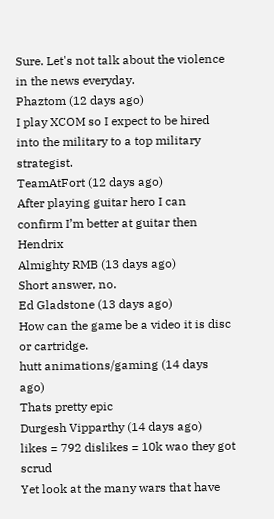Sure. Let's not talk about the violence in the news everyday.
Phaztom (12 days ago)
I play XCOM so I expect to be hired into the military to a top military strategist.
TeamAtFort (12 days ago)
After playing guitar hero I can confirm I’m better at guitar then Hendrix
Almighty RMB (13 days ago)
Short answer, no.
Ed Gladstone (13 days ago)
How can the game be a video it is disc or cartridge.
hutt animations/gaming (14 days ago)
Thats pretty epic
Durgesh Vipparthy (14 days ago)
likes = 792 dislikes = 10k wao they got scrud
Yet look at the many wars that have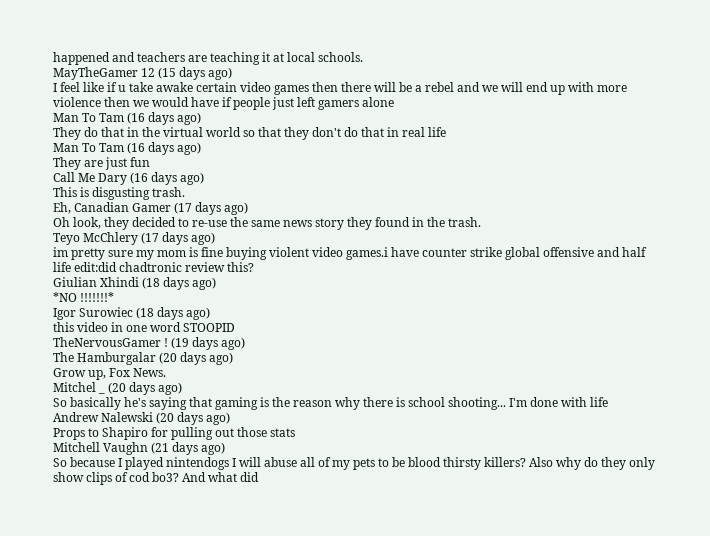happened and teachers are teaching it at local schools.
MayTheGamer 12 (15 days ago)
I feel like if u take awake certain video games then there will be a rebel and we will end up with more violence then we would have if people just left gamers alone
Man To Tam (16 days ago)
They do that in the virtual world so that they don't do that in real life
Man To Tam (16 days ago)
They are just fun
Call Me Dary (16 days ago)
This is disgusting trash.
Eh, Canadian Gamer (17 days ago)
Oh look, they decided to re-use the same news story they found in the trash.
Teyo McChlery (17 days ago)
im pretty sure my mom is fine buying violent video games.i have counter strike global offensive and half life edit:did chadtronic review this?
Giulian Xhindi (18 days ago)
*NO !!!!!!!*
Igor Surowiec (18 days ago)
this video in one word STOOPID
TheNervousGamer ! (19 days ago)
The Hamburgalar (20 days ago)
Grow up, Fox News.
Mitchel _ (20 days ago)
So basically he's saying that gaming is the reason why there is school shooting... I'm done with life
Andrew Nalewski (20 days ago)
Props to Shapiro for pulling out those stats
Mitchell Vaughn (21 days ago)
So because I played nintendogs I will abuse all of my pets to be blood thirsty killers? Also why do they only show clips of cod bo3? And what did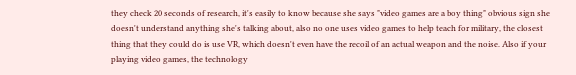they check 20 seconds of research, it's easily to know because she says "video games are a boy thing" obvious sign she doesn't understand anything she's talking about, also no one uses video games to help teach for military, the closest thing that they could do is use VR, which doesn't even have the recoil of an actual weapon and the noise. Also if your playing video games, the technology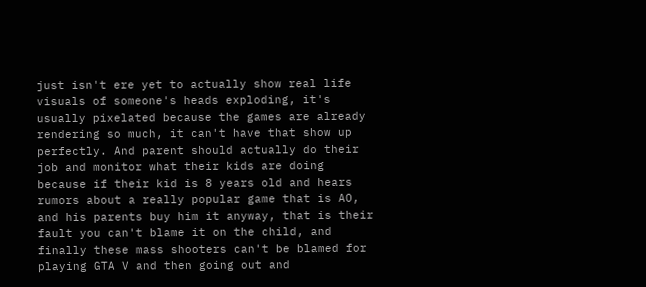just isn't ere yet to actually show real life visuals of someone's heads exploding, it's usually pixelated because the games are already rendering so much, it can't have that show up perfectly. And parent should actually do their job and monitor what their kids are doing because if their kid is 8 years old and hears rumors about a really popular game that is AO, and his parents buy him it anyway, that is their fault you can't blame it on the child, and finally these mass shooters can't be blamed for playing GTA V and then going out and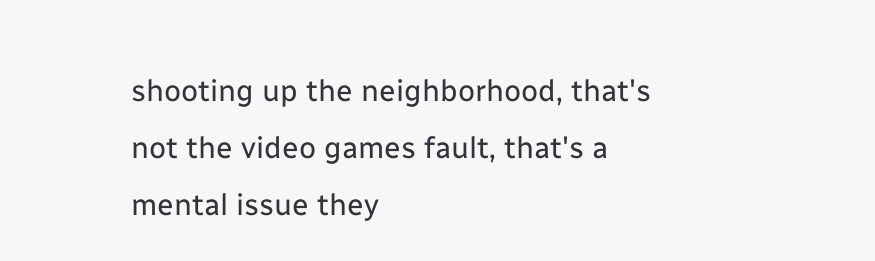shooting up the neighborhood, that's not the video games fault, that's a mental issue they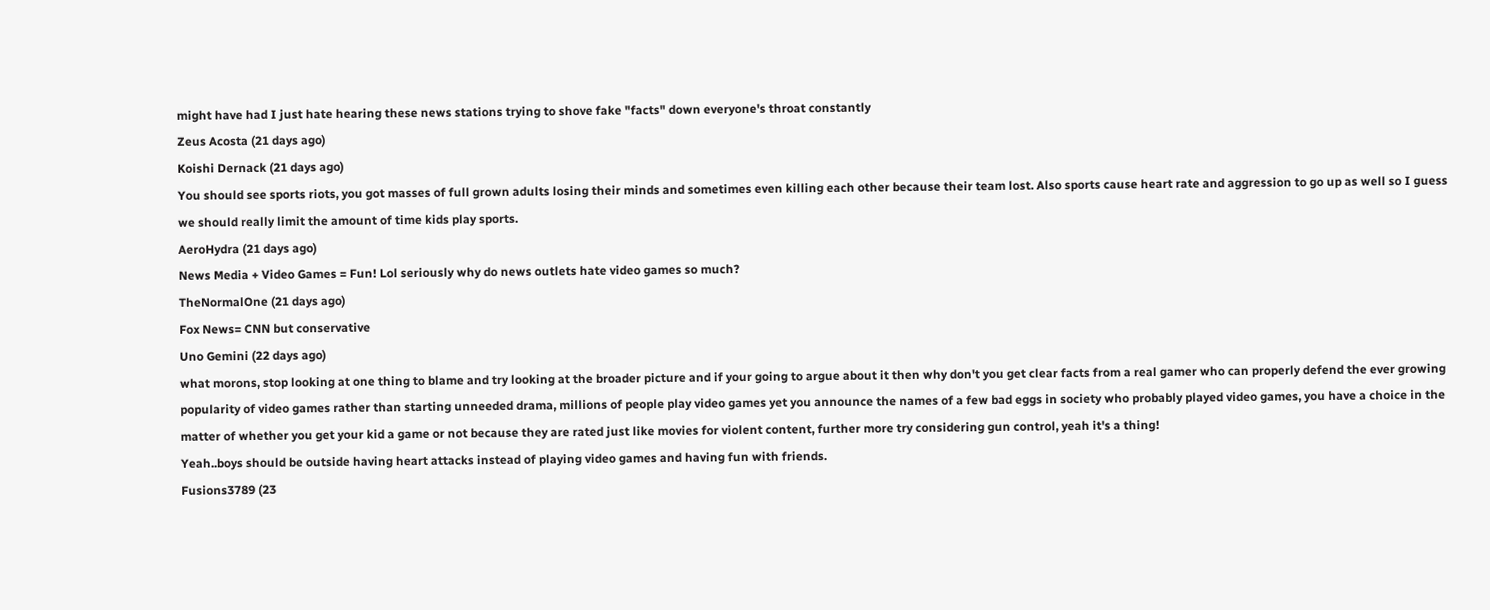might have had I just hate hearing these news stations trying to shove fake "facts" down everyone's throat constantly
Zeus Acosta (21 days ago)
Koishi Dernack (21 days ago)
You should see sports riots, you got masses of full grown adults losing their minds and sometimes even killing each other because their team lost. Also sports cause heart rate and aggression to go up as well so I guess we should really limit the amount of time kids play sports.
AeroHydra (21 days ago)
News Media + Video Games = Fun! Lol seriously why do news outlets hate video games so much?
TheNormalOne (21 days ago)
Fox News= CNN but conservative
Uno Gemini (22 days ago)
what morons, stop looking at one thing to blame and try looking at the broader picture and if your going to argue about it then why don't you get clear facts from a real gamer who can properly defend the ever growing popularity of video games rather than starting unneeded drama, millions of people play video games yet you announce the names of a few bad eggs in society who probably played video games, you have a choice in the matter of whether you get your kid a game or not because they are rated just like movies for violent content, further more try considering gun control, yeah it's a thing!
Yeah..boys should be outside having heart attacks instead of playing video games and having fun with friends.
Fusions3789 (23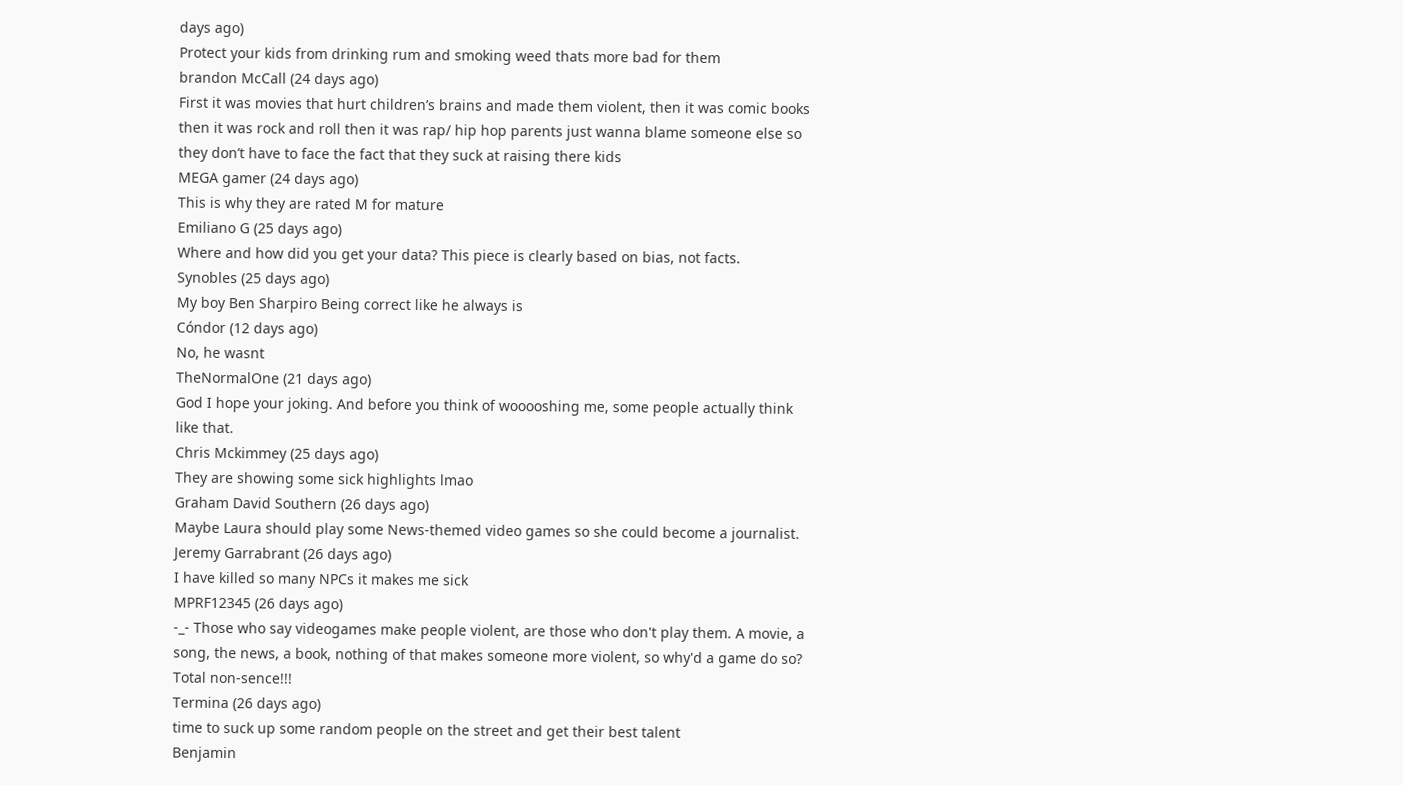days ago)
Protect your kids from drinking rum and smoking weed thats more bad for them
brandon McCall (24 days ago)
First it was movies that hurt children’s brains and made them violent, then it was comic books then it was rock and roll then it was rap/ hip hop parents just wanna blame someone else so they don’t have to face the fact that they suck at raising there kids
MEGA gamer (24 days ago)
This is why they are rated M for mature
Emiliano G (25 days ago)
Where and how did you get your data? This piece is clearly based on bias, not facts.
Synobles (25 days ago)
My boy Ben Sharpiro Being correct like he always is
Cóndor (12 days ago)
No, he wasnt
TheNormalOne (21 days ago)
God I hope your joking. And before you think of wooooshing me, some people actually think like that.
Chris Mckimmey (25 days ago)
They are showing some sick highlights lmao
Graham David Southern (26 days ago)
Maybe Laura should play some News-themed video games so she could become a journalist.
Jeremy Garrabrant (26 days ago)
I have killed so many NPCs it makes me sick
MPRF12345 (26 days ago)
-_- Those who say videogames make people violent, are those who don't play them. A movie, a song, the news, a book, nothing of that makes someone more violent, so why'd a game do so? Total non-sence!!!
Termina (26 days ago)
time to suck up some random people on the street and get their best talent
Benjamin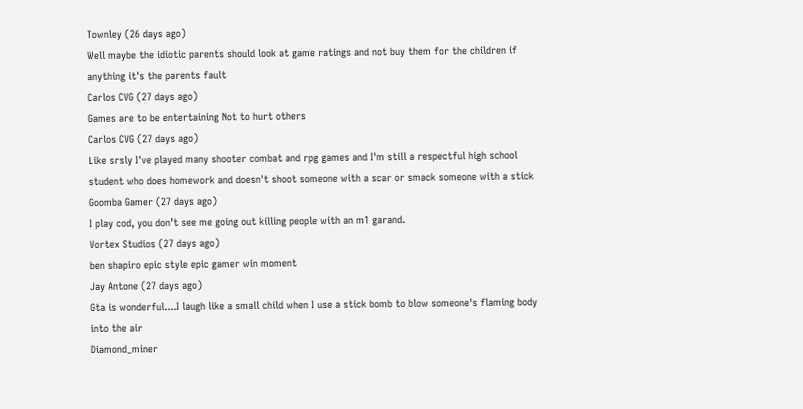Townley (26 days ago)
Well maybe the idiotic parents should look at game ratings and not buy them for the children if anything it's the parents fault
Carlos CVG (27 days ago)
Games are to be entertaining Not to hurt others
Carlos CVG (27 days ago)
Like srsly I've played many shooter combat and rpg games and I'm still a respectful high school student who does homework and doesn't shoot someone with a scar or smack someone with a stick
Goomba Gamer (27 days ago)
I play cod, you don’t see me going out killing people with an m1 garand.
Vortex Studios (27 days ago)
ben shapiro epic style epic gamer win moment
Jay Antone (27 days ago)
Gta is wonderful....I laugh like a small child when I use a stick bomb to blow someone's flaming body into the air
Diamond_miner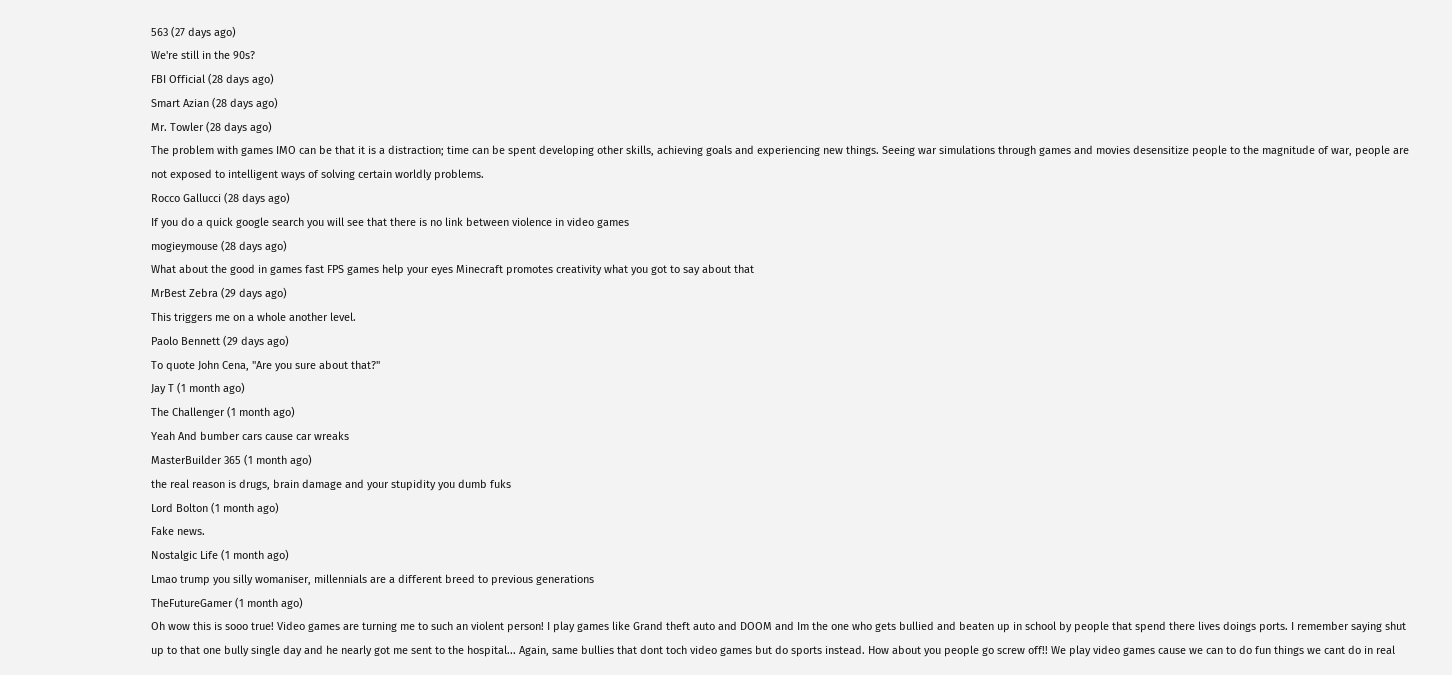563 (27 days ago)
We're still in the 90s?
FBI Official (28 days ago)
Smart Azian (28 days ago)
Mr. Towler (28 days ago)
The problem with games IMO can be that it is a distraction; time can be spent developing other skills, achieving goals and experiencing new things. Seeing war simulations through games and movies desensitize people to the magnitude of war, people are not exposed to intelligent ways of solving certain worldly problems.
Rocco Gallucci (28 days ago)
If you do a quick google search you will see that there is no link between violence in video games
mogieymouse (28 days ago)
What about the good in games fast FPS games help your eyes Minecraft promotes creativity what you got to say about that
MrBest Zebra (29 days ago)
This triggers me on a whole another level.
Paolo Bennett (29 days ago)
To quote John Cena, "Are you sure about that?"
Jay T (1 month ago)
The Challenger (1 month ago)
Yeah And bumber cars cause car wreaks
MasterBuilder 365 (1 month ago)
the real reason is drugs, brain damage and your stupidity you dumb fuks
Lord Bolton (1 month ago)
Fake news.
Nostalgic Life (1 month ago)
Lmao trump you silly womaniser, millennials are a different breed to previous generations
TheFutureGamer (1 month ago)
Oh wow this is sooo true! Video games are turning me to such an violent person! I play games like Grand theft auto and DOOM and Im the one who gets bullied and beaten up in school by people that spend there lives doings ports. I remember saying shut up to that one bully single day and he nearly got me sent to the hospital... Again, same bullies that dont toch video games but do sports instead. How about you people go screw off!! We play video games cause we can to do fun things we cant do in real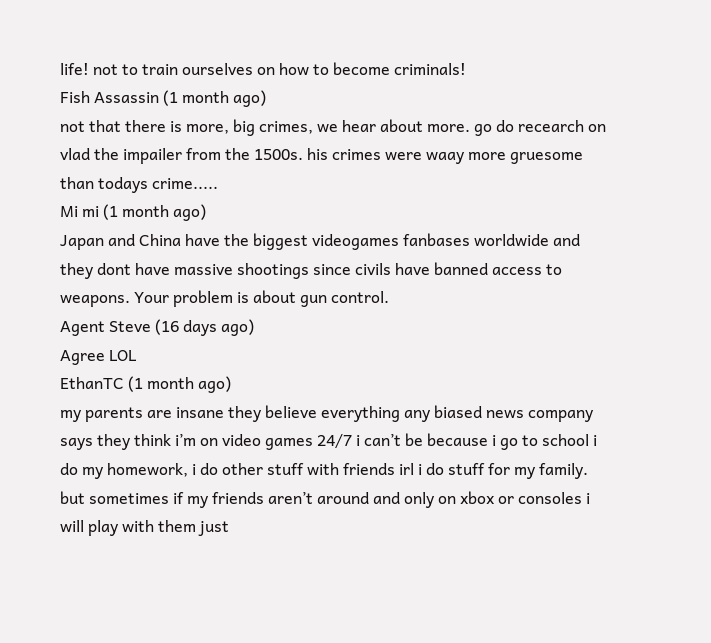life! not to train ourselves on how to become criminals!
Fish Assassin (1 month ago)
not that there is more, big crimes, we hear about more. go do recearch on vlad the impailer from the 1500s. his crimes were waay more gruesome than todays crime.....
Mi mi (1 month ago)
Japan and China have the biggest videogames fanbases worldwide and they dont have massive shootings since civils have banned access to weapons. Your problem is about gun control.
Agent Steve (16 days ago)
Agree LOL
EthanTC (1 month ago)
my parents are insane they believe everything any biased news company says they think i’m on video games 24/7 i can’t be because i go to school i do my homework, i do other stuff with friends irl i do stuff for my family. but sometimes if my friends aren’t around and only on xbox or consoles i will play with them just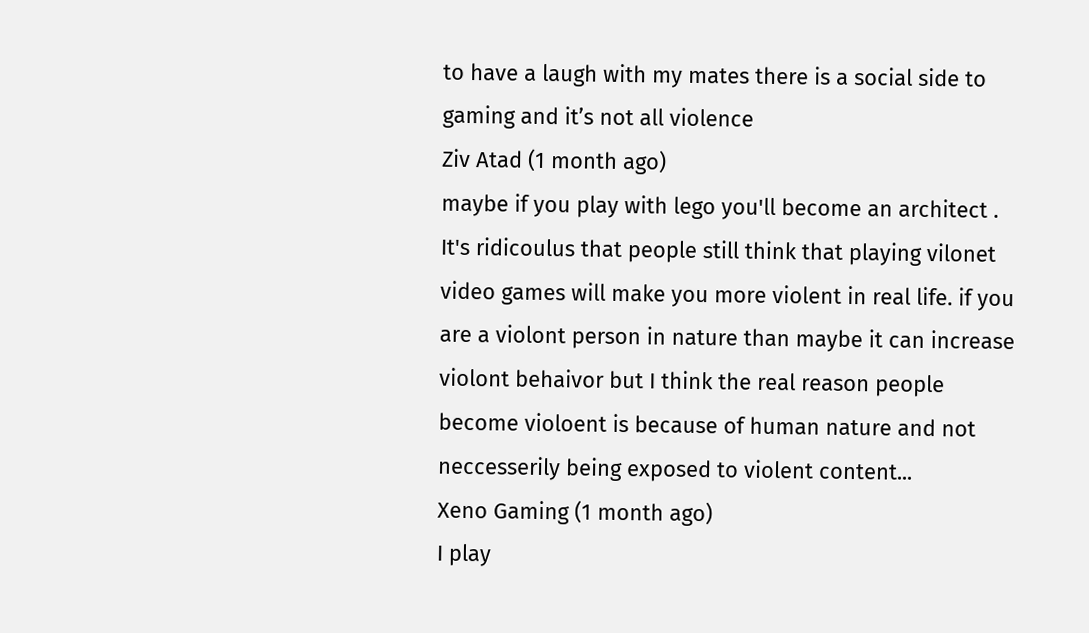to have a laugh with my mates there is a social side to gaming and it’s not all violence
Ziv Atad (1 month ago)
maybe if you play with lego you'll become an architect . It's ridicoulus that people still think that playing vilonet video games will make you more violent in real life. if you are a violont person in nature than maybe it can increase violont behaivor but I think the real reason people become violoent is because of human nature and not neccesserily being exposed to violent content...
Xeno Gaming (1 month ago)
I play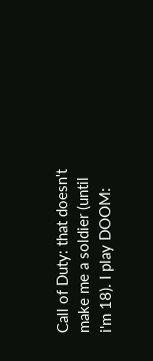Call of Duty: that doesn't make me a soldier (until i'm 18). I play DOOM: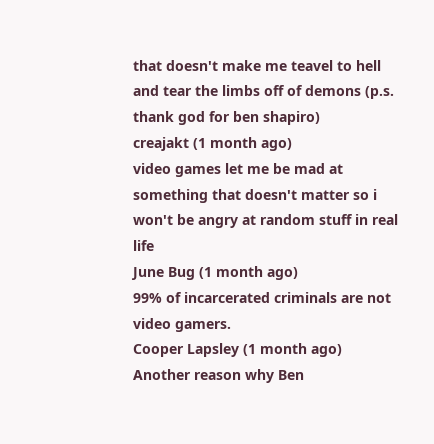that doesn't make me teavel to hell and tear the limbs off of demons (p.s. thank god for ben shapiro)
creajakt (1 month ago)
video games let me be mad at something that doesn't matter so i won't be angry at random stuff in real life
June Bug (1 month ago)
99% of incarcerated criminals are not video gamers.
Cooper Lapsley (1 month ago)
Another reason why Ben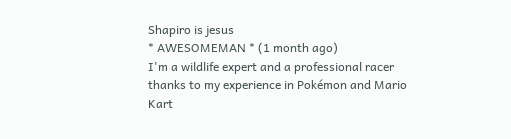Shapiro is jesus
* AWESOMEMAN * (1 month ago)
I'm a wildlife expert and a professional racer thanks to my experience in Pokémon and Mario Kart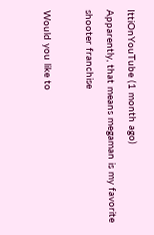IttiOnYouTube (1 month ago)
Apparently, that means megaman is my favorite shooter franchise

Would you like to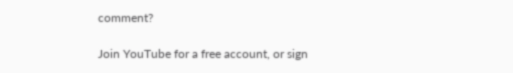comment?

Join YouTube for a free account, or sign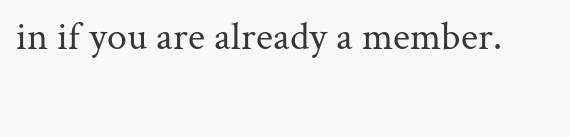in if you are already a member.